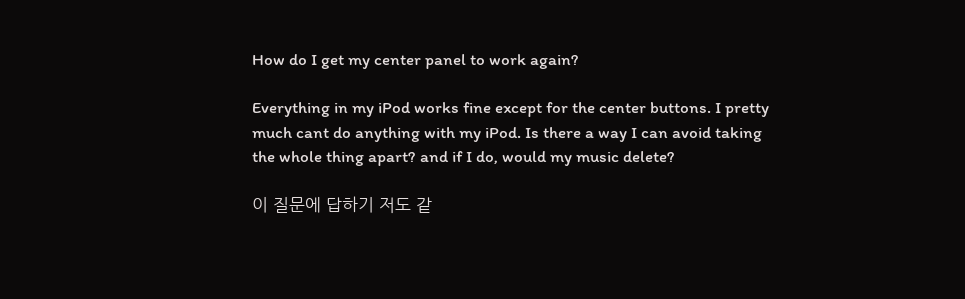How do I get my center panel to work again?

Everything in my iPod works fine except for the center buttons. I pretty much cant do anything with my iPod. Is there a way I can avoid taking the whole thing apart? and if I do, would my music delete?

이 질문에 답하기 저도 같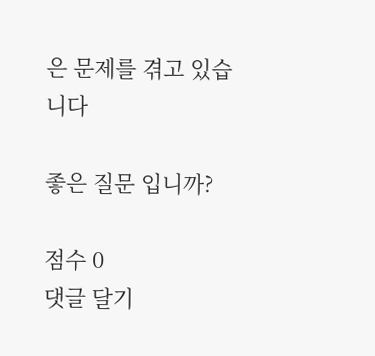은 문제를 겪고 있습니다

좋은 질문 입니까?

점수 0
댓글 달기